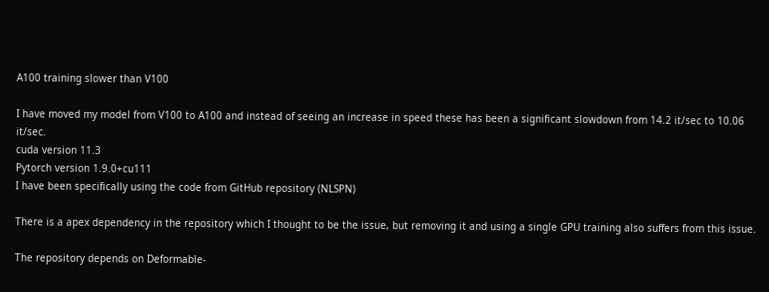A100 training slower than V100

I have moved my model from V100 to A100 and instead of seeing an increase in speed these has been a significant slowdown from 14.2 it/sec to 10.06 it/sec.
cuda version 11.3
Pytorch version 1.9.0+cu111
I have been specifically using the code from GitHub repository (NLSPN)

There is a apex dependency in the repository which I thought to be the issue, but removing it and using a single GPU training also suffers from this issue.

The repository depends on Deformable-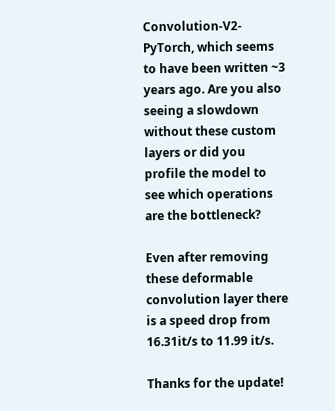Convolution-V2-PyTorch, which seems to have been written ~3 years ago. Are you also seeing a slowdown without these custom layers or did you profile the model to see which operations are the bottleneck?

Even after removing these deformable convolution layer there is a speed drop from 16.31it/s to 11.99 it/s.

Thanks for the update!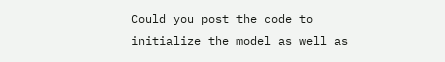Could you post the code to initialize the model as well as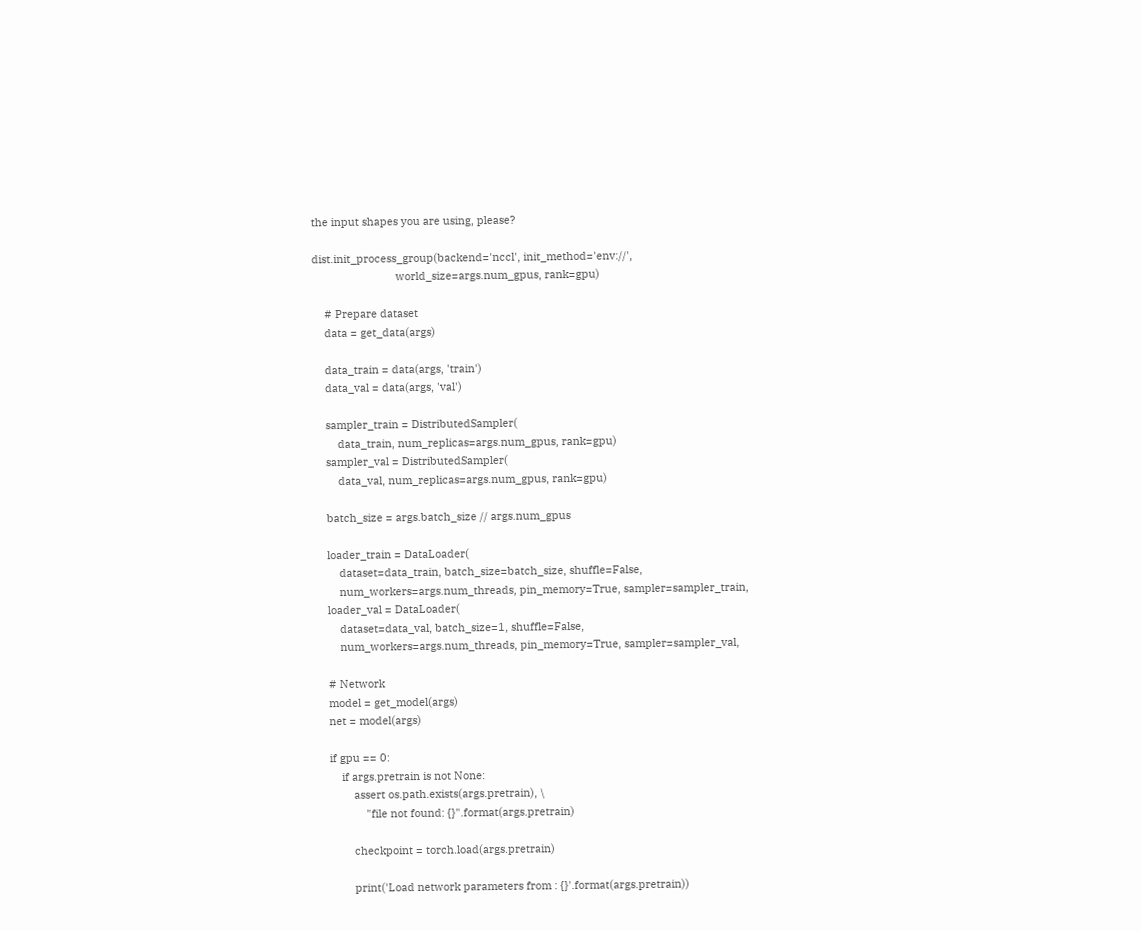the input shapes you are using, please?

dist.init_process_group(backend='nccl', init_method='env://',
                            world_size=args.num_gpus, rank=gpu)

    # Prepare dataset
    data = get_data(args)

    data_train = data(args, 'train')
    data_val = data(args, 'val')

    sampler_train = DistributedSampler(
        data_train, num_replicas=args.num_gpus, rank=gpu)
    sampler_val = DistributedSampler(
        data_val, num_replicas=args.num_gpus, rank=gpu)

    batch_size = args.batch_size // args.num_gpus

    loader_train = DataLoader(
        dataset=data_train, batch_size=batch_size, shuffle=False,
        num_workers=args.num_threads, pin_memory=True, sampler=sampler_train,
    loader_val = DataLoader(
        dataset=data_val, batch_size=1, shuffle=False,
        num_workers=args.num_threads, pin_memory=True, sampler=sampler_val,

    # Network
    model = get_model(args)
    net = model(args)

    if gpu == 0:
        if args.pretrain is not None:
            assert os.path.exists(args.pretrain), \
                "file not found: {}".format(args.pretrain)

            checkpoint = torch.load(args.pretrain)

            print('Load network parameters from : {}'.format(args.pretrain))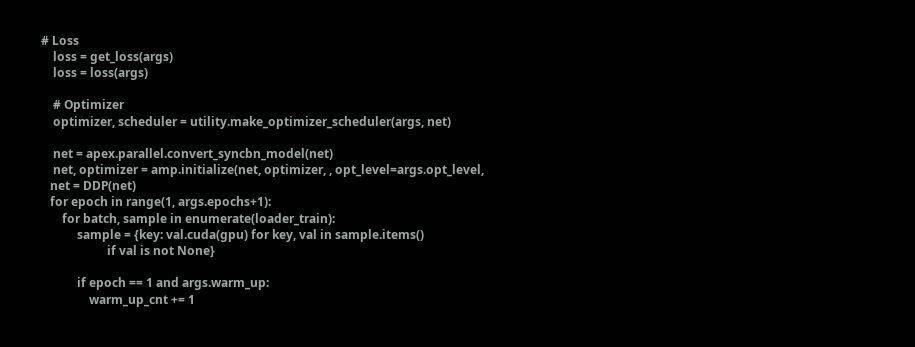# Loss
    loss = get_loss(args)
    loss = loss(args)

    # Optimizer
    optimizer, scheduler = utility.make_optimizer_scheduler(args, net)

    net = apex.parallel.convert_syncbn_model(net)
    net, optimizer = amp.initialize(net, optimizer, , opt_level=args.opt_level,
   net = DDP(net)
   for epoch in range(1, args.epochs+1):
       for batch, sample in enumerate(loader_train):
            sample = {key: val.cuda(gpu) for key, val in sample.items()
                      if val is not None}

            if epoch == 1 and args.warm_up:
                warm_up_cnt += 1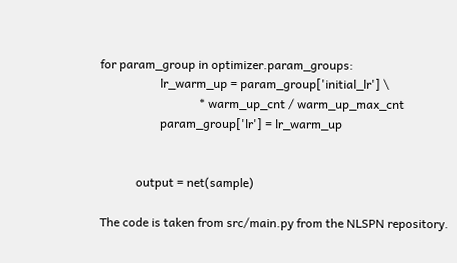for param_group in optimizer.param_groups:
                    lr_warm_up = param_group['initial_lr'] \
                                 * warm_up_cnt / warm_up_max_cnt
                    param_group['lr'] = lr_warm_up


            output = net(sample)

The code is taken from src/main.py from the NLSPN repository.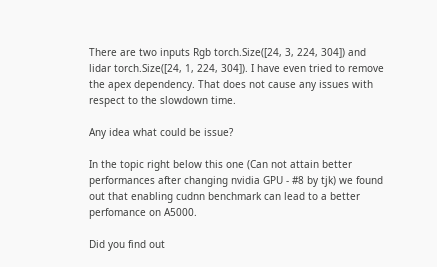There are two inputs Rgb torch.Size([24, 3, 224, 304]) and lidar torch.Size([24, 1, 224, 304]). I have even tried to remove the apex dependency. That does not cause any issues with respect to the slowdown time.

Any idea what could be issue?

In the topic right below this one (Can not attain better performances after changing nvidia GPU - #8 by tjk) we found out that enabling cudnn benchmark can lead to a better perfomance on A5000.

Did you find out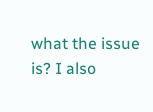what the issue is? I also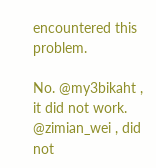encountered this problem.

No. @my3bikaht , it did not work. @zimian_wei , did not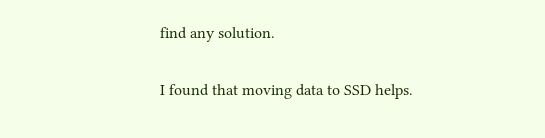find any solution.

I found that moving data to SSD helps.